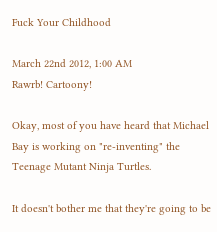Fuck Your Childhood

March 22nd 2012, 1:00 AM
Rawrb! Cartoony!

Okay, most of you have heard that Michael Bay is working on "re-inventing" the Teenage Mutant Ninja Turtles.

It doesn't bother me that they're going to be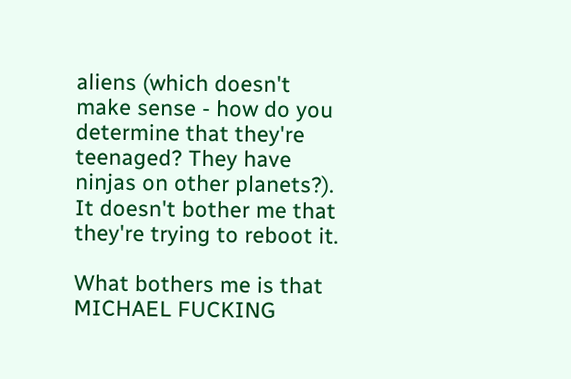aliens (which doesn't make sense - how do you determine that they're teenaged? They have ninjas on other planets?). It doesn't bother me that they're trying to reboot it.

What bothers me is that MICHAEL FUCKING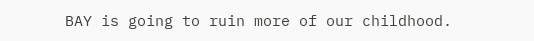BAY is going to ruin more of our childhood.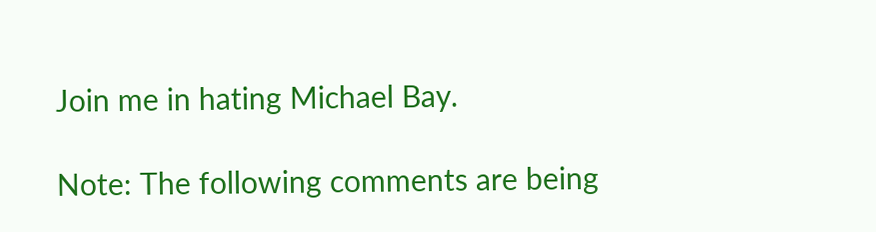Join me in hating Michael Bay.

Note: The following comments are being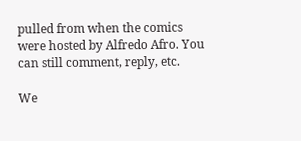pulled from when the comics were hosted by Alfredo Afro. You can still comment, reply, etc.

We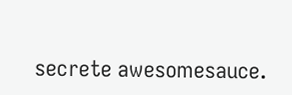secrete awesomesauce.